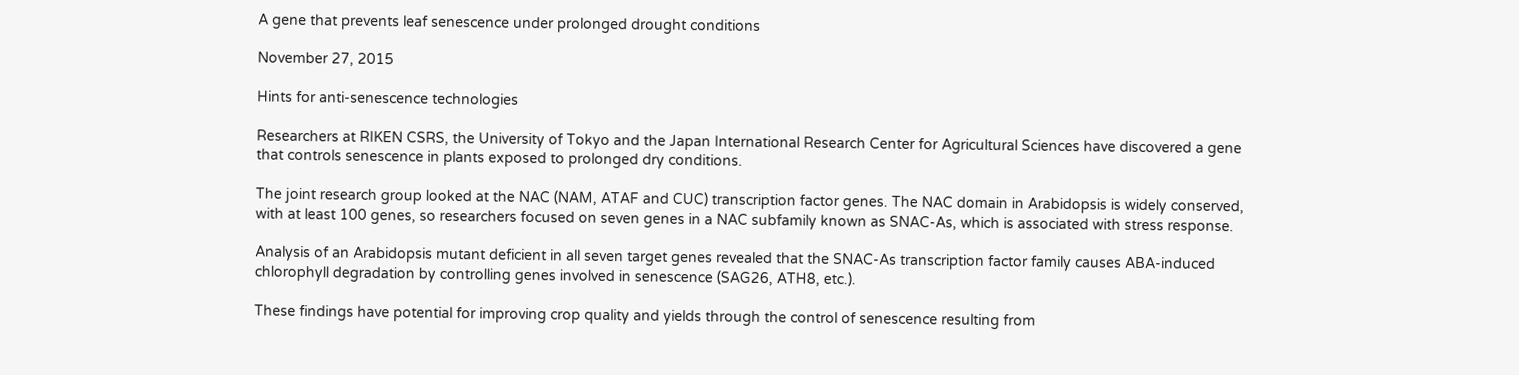A gene that prevents leaf senescence under prolonged drought conditions

November 27, 2015

Hints for anti-senescence technologies

Researchers at RIKEN CSRS, the University of Tokyo and the Japan International Research Center for Agricultural Sciences have discovered a gene that controls senescence in plants exposed to prolonged dry conditions.

The joint research group looked at the NAC (NAM, ATAF and CUC) transcription factor genes. The NAC domain in Arabidopsis is widely conserved, with at least 100 genes, so researchers focused on seven genes in a NAC subfamily known as SNAC-As, which is associated with stress response.

Analysis of an Arabidopsis mutant deficient in all seven target genes revealed that the SNAC-As transcription factor family causes ABA-induced chlorophyll degradation by controlling genes involved in senescence (SAG26, ATH8, etc.).

These findings have potential for improving crop quality and yields through the control of senescence resulting from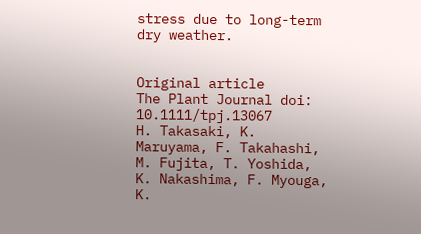stress due to long-term dry weather.


Original article
The Plant Journal doi: 10.1111/tpj.13067
H. Takasaki, K. Maruyama, F. Takahashi, M. Fujita, T. Yoshida, K. Nakashima, F. Myouga, K.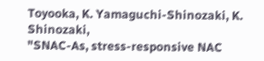Toyooka, K. Yamaguchi-Shinozaki, K. Shinozaki,
"SNAC-As, stress-responsive NAC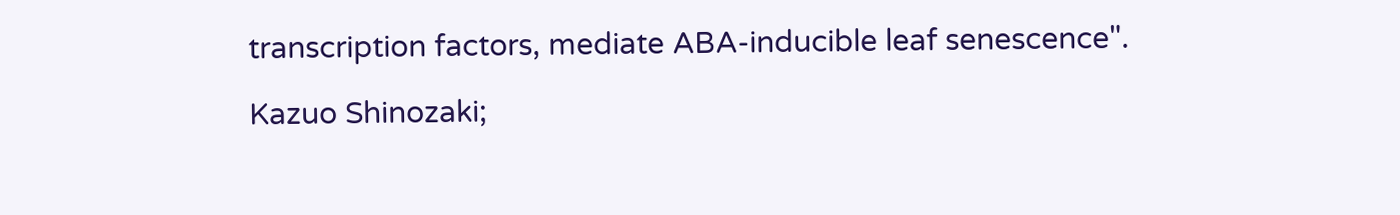transcription factors, mediate ABA-inducible leaf senescence".

Kazuo Shinozaki;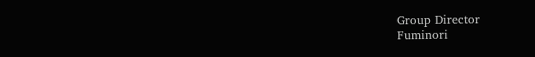Group Director
Fuminori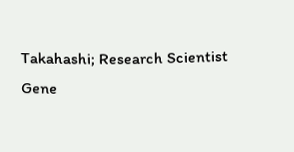Takahashi; Research Scientist
Gene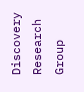Discovery Research Group